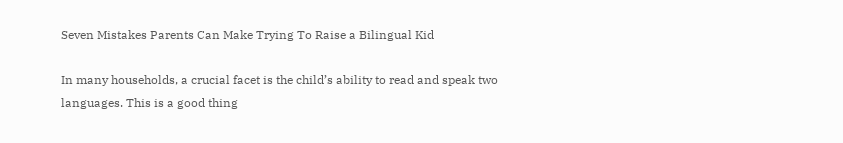Seven Mistakes Parents Can Make Trying To Raise a Bilingual Kid

In many households, a crucial facet is the child’s ability to read and speak two languages. This is a good thing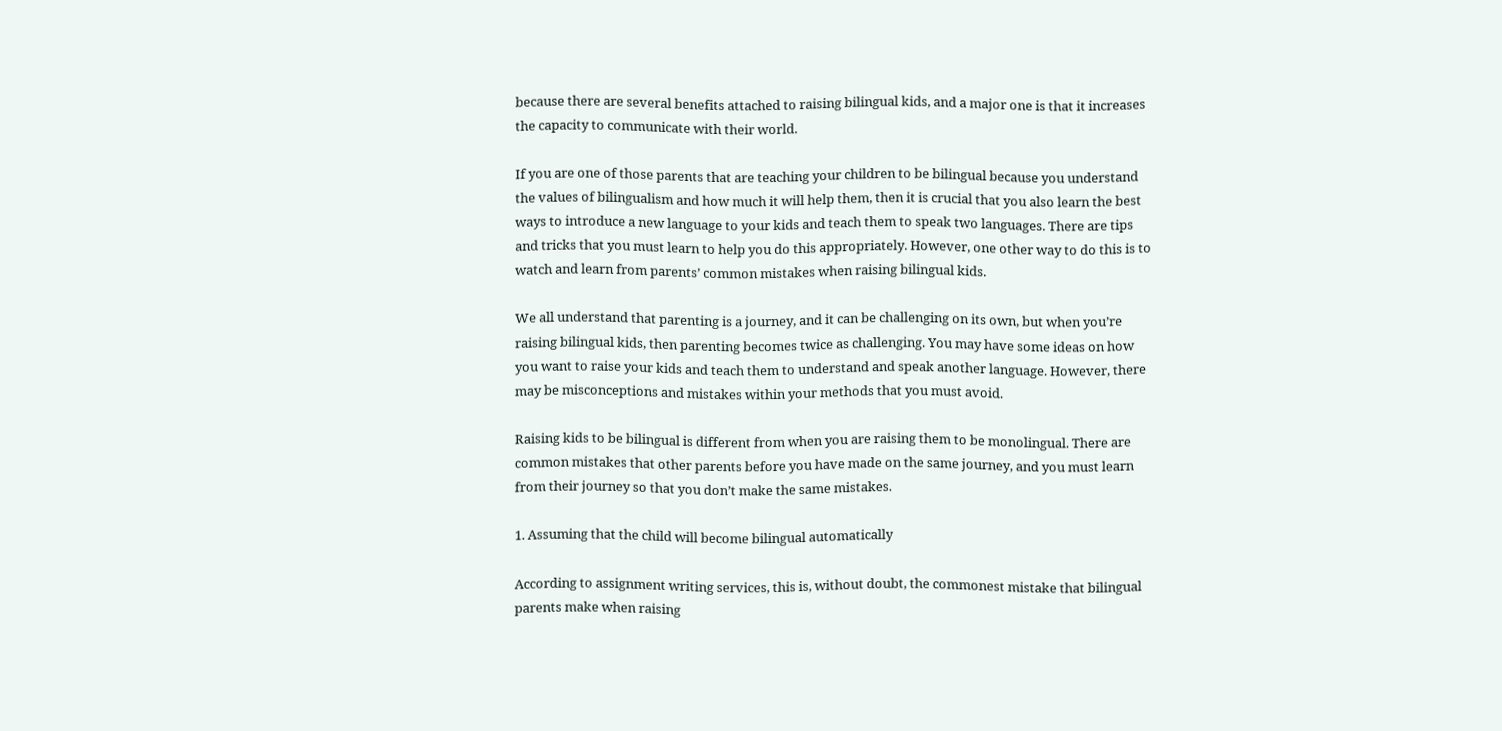because there are several benefits attached to raising bilingual kids, and a major one is that it increases the capacity to communicate with their world.

If you are one of those parents that are teaching your children to be bilingual because you understand the values of bilingualism and how much it will help them, then it is crucial that you also learn the best ways to introduce a new language to your kids and teach them to speak two languages. There are tips and tricks that you must learn to help you do this appropriately. However, one other way to do this is to watch and learn from parents’ common mistakes when raising bilingual kids.

We all understand that parenting is a journey, and it can be challenging on its own, but when you’re raising bilingual kids, then parenting becomes twice as challenging. You may have some ideas on how you want to raise your kids and teach them to understand and speak another language. However, there may be misconceptions and mistakes within your methods that you must avoid.

Raising kids to be bilingual is different from when you are raising them to be monolingual. There are common mistakes that other parents before you have made on the same journey, and you must learn from their journey so that you don’t make the same mistakes.

1. Assuming that the child will become bilingual automatically

According to assignment writing services, this is, without doubt, the commonest mistake that bilingual parents make when raising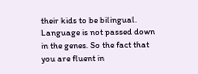their kids to be bilingual. Language is not passed down in the genes. So the fact that you are fluent in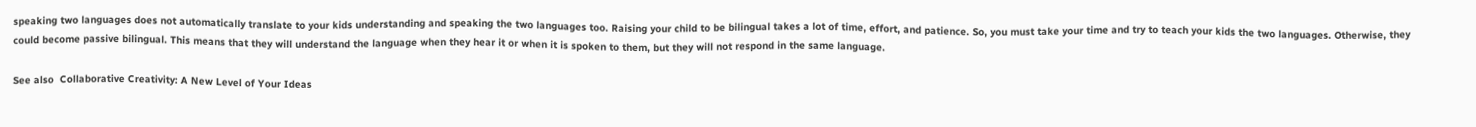speaking two languages does not automatically translate to your kids understanding and speaking the two languages too. Raising your child to be bilingual takes a lot of time, effort, and patience. So, you must take your time and try to teach your kids the two languages. Otherwise, they could become passive bilingual. This means that they will understand the language when they hear it or when it is spoken to them, but they will not respond in the same language.

See also  Collaborative Creativity: A New Level of Your Ideas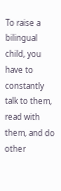To raise a bilingual child, you have to constantly talk to them, read with them, and do other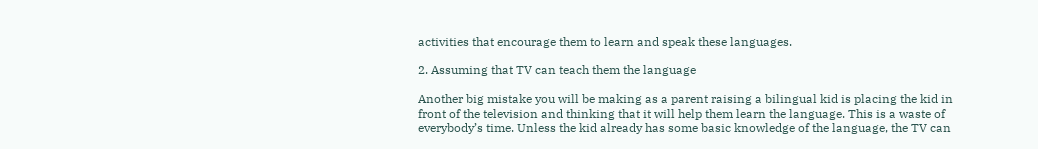activities that encourage them to learn and speak these languages.

2. Assuming that TV can teach them the language

Another big mistake you will be making as a parent raising a bilingual kid is placing the kid in front of the television and thinking that it will help them learn the language. This is a waste of everybody’s time. Unless the kid already has some basic knowledge of the language, the TV can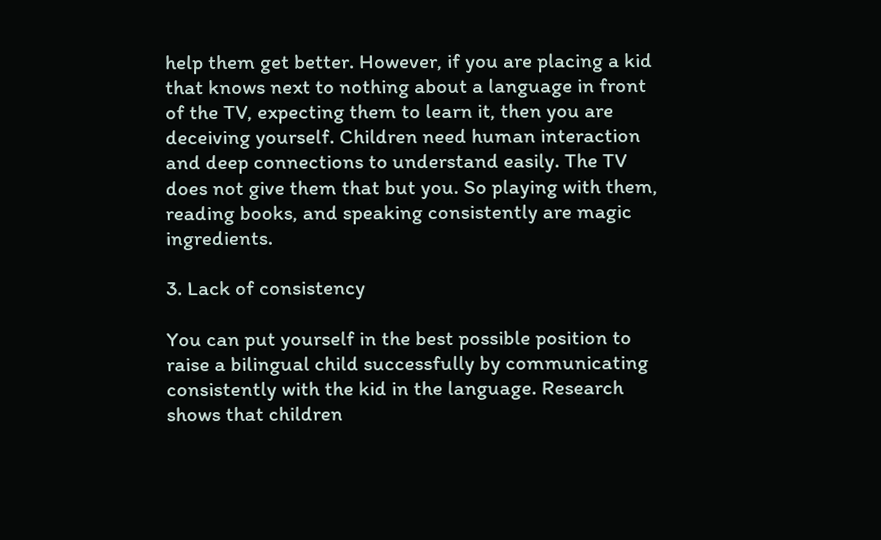help them get better. However, if you are placing a kid that knows next to nothing about a language in front of the TV, expecting them to learn it, then you are deceiving yourself. Children need human interaction and deep connections to understand easily. The TV does not give them that but you. So playing with them, reading books, and speaking consistently are magic ingredients.

3. Lack of consistency

You can put yourself in the best possible position to raise a bilingual child successfully by communicating consistently with the kid in the language. Research shows that children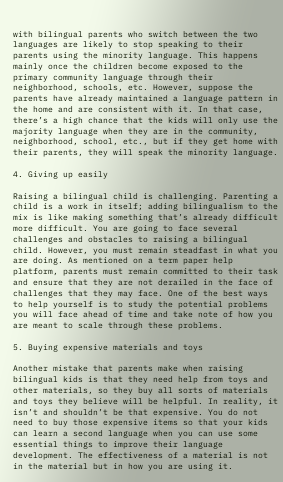with bilingual parents who switch between the two languages are likely to stop speaking to their parents using the minority language. This happens mainly once the children become exposed to the primary community language through their neighborhood, schools, etc. However, suppose the parents have already maintained a language pattern in the home and are consistent with it. In that case, there’s a high chance that the kids will only use the majority language when they are in the community, neighborhood, school, etc., but if they get home with their parents, they will speak the minority language.

4. Giving up easily

Raising a bilingual child is challenging. Parenting a child is a work in itself; adding bilingualism to the mix is like making something that’s already difficult more difficult. You are going to face several challenges and obstacles to raising a bilingual child. However, you must remain steadfast in what you are doing. As mentioned on a term paper help platform, parents must remain committed to their task and ensure that they are not derailed in the face of challenges that they may face. One of the best ways to help yourself is to study the potential problems you will face ahead of time and take note of how you are meant to scale through these problems.

5. Buying expensive materials and toys

Another mistake that parents make when raising bilingual kids is that they need help from toys and other materials, so they buy all sorts of materials and toys they believe will be helpful. In reality, it isn’t and shouldn’t be that expensive. You do not need to buy those expensive items so that your kids can learn a second language when you can use some essential things to improve their language development. The effectiveness of a material is not in the material but in how you are using it.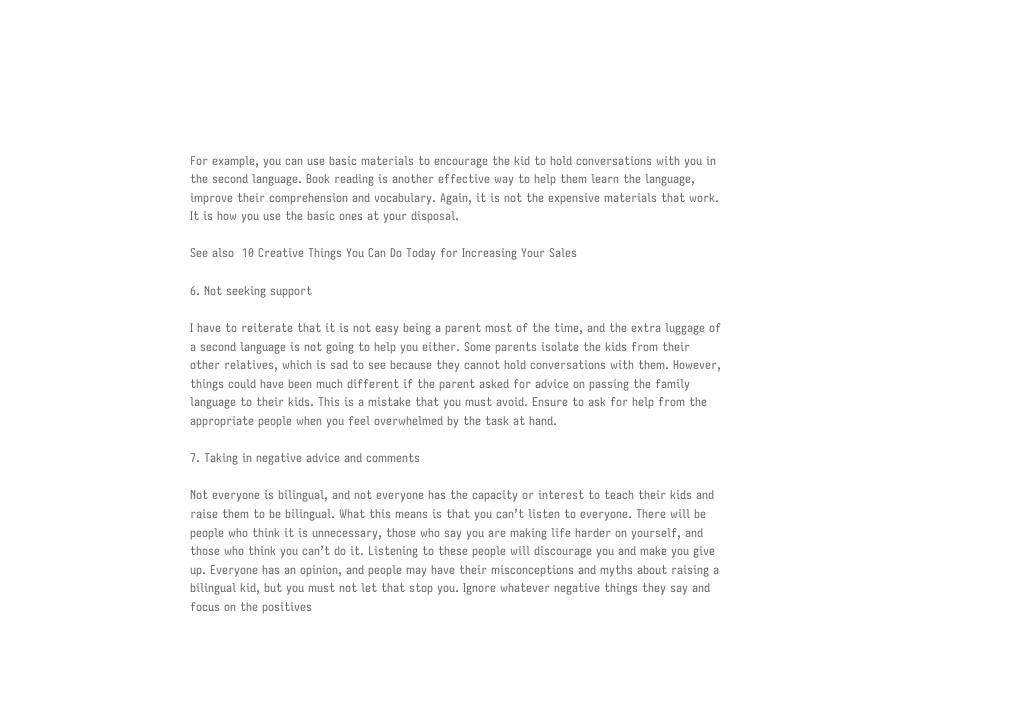For example, you can use basic materials to encourage the kid to hold conversations with you in the second language. Book reading is another effective way to help them learn the language, improve their comprehension and vocabulary. Again, it is not the expensive materials that work. It is how you use the basic ones at your disposal.

See also  10 Creative Things You Can Do Today for Increasing Your Sales

6. Not seeking support

I have to reiterate that it is not easy being a parent most of the time, and the extra luggage of a second language is not going to help you either. Some parents isolate the kids from their other relatives, which is sad to see because they cannot hold conversations with them. However, things could have been much different if the parent asked for advice on passing the family language to their kids. This is a mistake that you must avoid. Ensure to ask for help from the appropriate people when you feel overwhelmed by the task at hand.

7. Taking in negative advice and comments

Not everyone is bilingual, and not everyone has the capacity or interest to teach their kids and raise them to be bilingual. What this means is that you can’t listen to everyone. There will be people who think it is unnecessary, those who say you are making life harder on yourself, and those who think you can’t do it. Listening to these people will discourage you and make you give up. Everyone has an opinion, and people may have their misconceptions and myths about raising a bilingual kid, but you must not let that stop you. Ignore whatever negative things they say and focus on the positives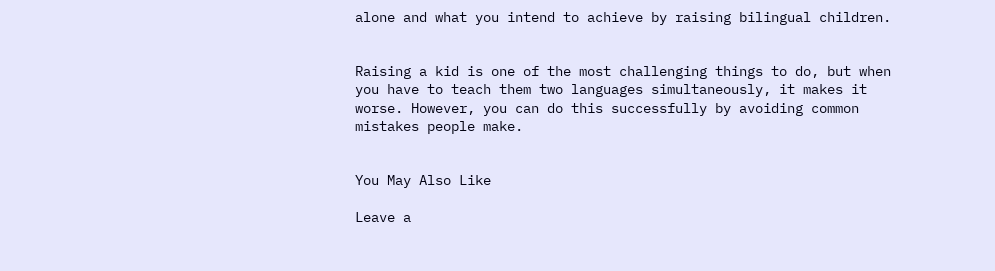alone and what you intend to achieve by raising bilingual children.


Raising a kid is one of the most challenging things to do, but when you have to teach them two languages simultaneously, it makes it worse. However, you can do this successfully by avoiding common mistakes people make.


You May Also Like

Leave a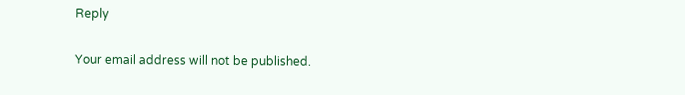Reply

Your email address will not be published.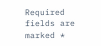Required fields are marked *